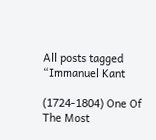All posts tagged “Immanuel Kant

(1724-1804) One Of The Most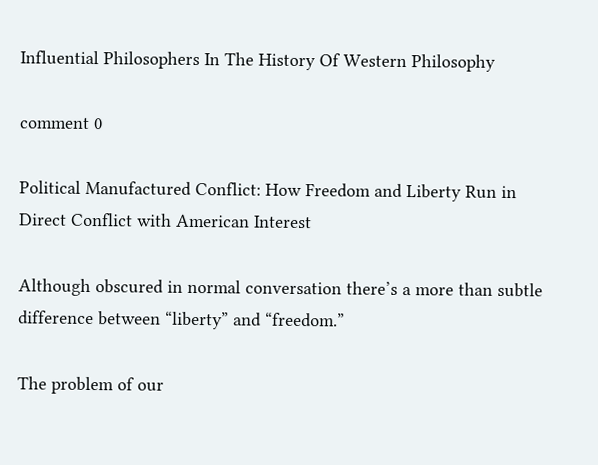Influential Philosophers In The History Of Western Philosophy

comment 0

Political Manufactured Conflict: How Freedom and Liberty Run in Direct Conflict with American Interest

Although obscured in normal conversation there’s a more than subtle difference between “liberty” and “freedom.”

The problem of our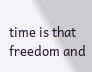time is that freedom and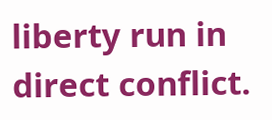liberty run in direct conflict.